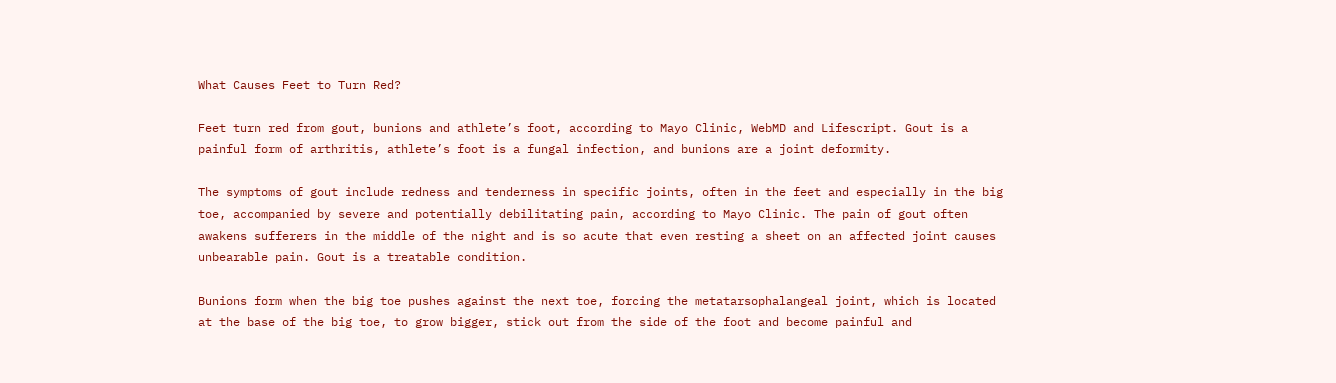What Causes Feet to Turn Red?

Feet turn red from gout, bunions and athlete’s foot, according to Mayo Clinic, WebMD and Lifescript. Gout is a painful form of arthritis, athlete’s foot is a fungal infection, and bunions are a joint deformity.

The symptoms of gout include redness and tenderness in specific joints, often in the feet and especially in the big toe, accompanied by severe and potentially debilitating pain, according to Mayo Clinic. The pain of gout often awakens sufferers in the middle of the night and is so acute that even resting a sheet on an affected joint causes unbearable pain. Gout is a treatable condition.

Bunions form when the big toe pushes against the next toe, forcing the metatarsophalangeal joint, which is located at the base of the big toe, to grow bigger, stick out from the side of the foot and become painful and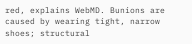red, explains WebMD. Bunions are caused by wearing tight, narrow shoes; structural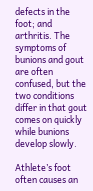defects in the foot; and arthritis. The symptoms of bunions and gout are often confused, but the two conditions differ in that gout comes on quickly while bunions develop slowly.

Athlete’s foot often causes an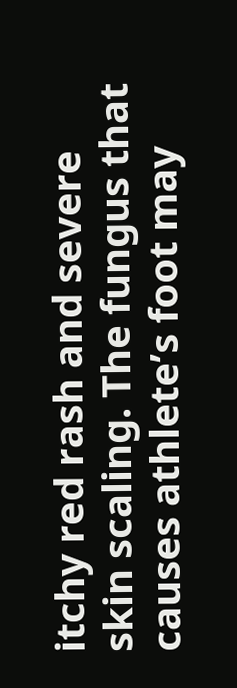itchy red rash and severe skin scaling. The fungus that causes athlete’s foot may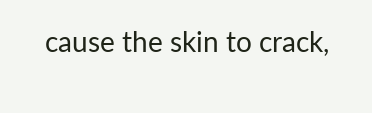cause the skin to crack,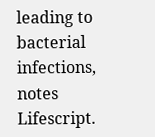leading to bacterial infections, notes Lifescript.